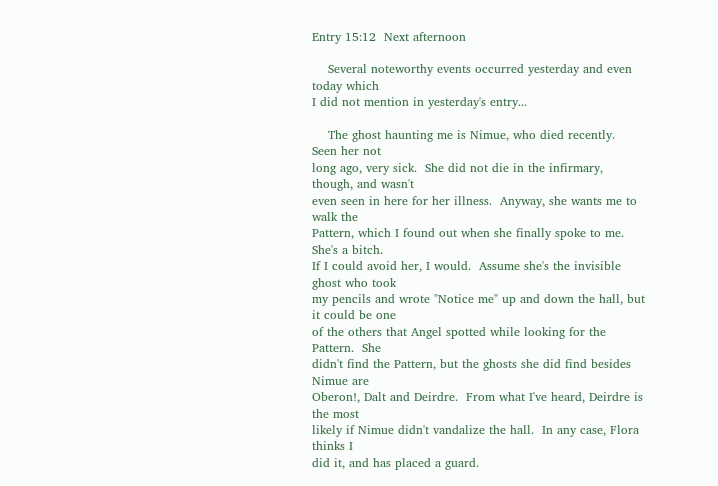Entry 15:12  Next afternoon

    Several noteworthy events occurred yesterday and even today which
I did not mention in yesterday's entry...

    The ghost haunting me is Nimue, who died recently.  Seen her not
long ago, very sick.  She did not die in the infirmary, though, and wasn't
even seen in here for her illness.  Anyway, she wants me to walk the
Pattern, which I found out when she finally spoke to me.  She's a bitch.
If I could avoid her, I would.  Assume she's the invisible ghost who took
my pencils and wrote "Notice me" up and down the hall, but it could be one
of the others that Angel spotted while looking for the Pattern.  She
didn't find the Pattern, but the ghosts she did find besides Nimue are
Oberon!, Dalt and Deirdre.  From what I've heard, Deirdre is the most
likely if Nimue didn't vandalize the hall.  In any case, Flora thinks I
did it, and has placed a guard.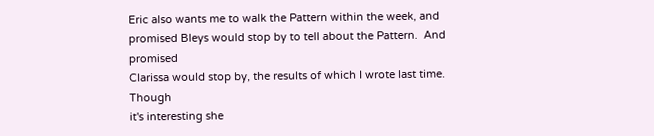Eric also wants me to walk the Pattern within the week, and
promised Bleys would stop by to tell about the Pattern.  And promised
Clarissa would stop by, the results of which I wrote last time.  Though
it's interesting she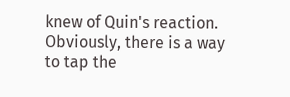knew of Quin's reaction.  Obviously, there is a way
to tap the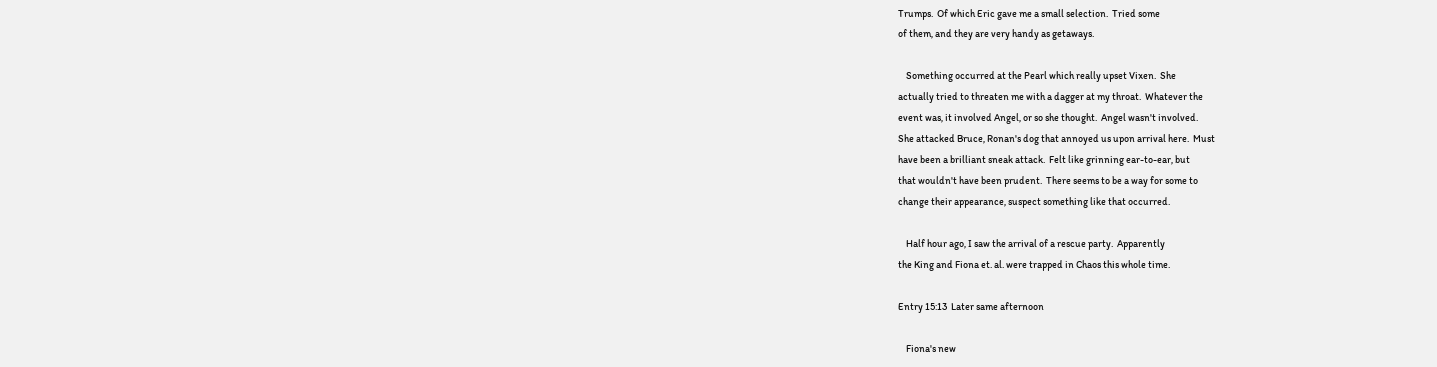Trumps.  Of which Eric gave me a small selection.  Tried some
of them, and they are very handy as getaways.

    Something occurred at the Pearl which really upset Vixen.  She
actually tried to threaten me with a dagger at my throat.  Whatever the
event was, it involved Angel, or so she thought.  Angel wasn't involved.
She attacked Bruce, Ronan's dog that annoyed us upon arrival here.  Must
have been a brilliant sneak attack.  Felt like grinning ear-to-ear, but
that wouldn't have been prudent.  There seems to be a way for some to
change their appearance, suspect something like that occurred.

    Half hour ago, I saw the arrival of a rescue party.  Apparently
the King and Fiona et. al. were trapped in Chaos this whole time.

Entry 15:13  Later same afternoon

    Fiona's new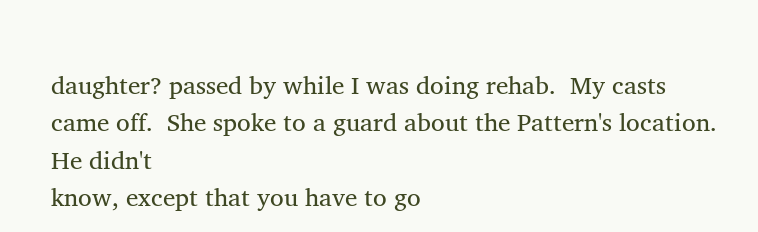daughter? passed by while I was doing rehab.  My casts
came off.  She spoke to a guard about the Pattern's location.  He didn't
know, except that you have to go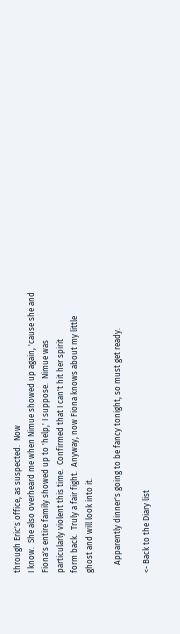through Eric's office, as suspected.  Now
I know.  She also overheard me when Nimue showed up again, 'cause she and
Fiona's entire family showed up to 'help,' I suppose.  Nimue was
particularly violent this time.  Confirmed that I can't hit her spirit
form back.  Truly a fair fight.  Anyway, now Fiona knows about my little
ghost and will look into it.

    Apparently dinner's going to be fancy tonight, so must get ready.

<- Back to the Diary list